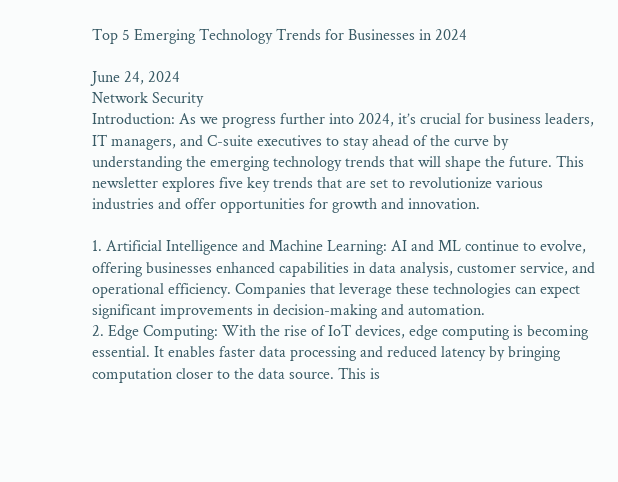Top 5 Emerging Technology Trends for Businesses in 2024

June 24, 2024
Network Security
Introduction: As we progress further into 2024, it’s crucial for business leaders, IT managers, and C-suite executives to stay ahead of the curve by understanding the emerging technology trends that will shape the future. This newsletter explores five key trends that are set to revolutionize various industries and offer opportunities for growth and innovation.

1. Artificial Intelligence and Machine Learning: AI and ML continue to evolve, offering businesses enhanced capabilities in data analysis, customer service, and operational efficiency. Companies that leverage these technologies can expect significant improvements in decision-making and automation.
2. Edge Computing: With the rise of IoT devices, edge computing is becoming essential. It enables faster data processing and reduced latency by bringing computation closer to the data source. This is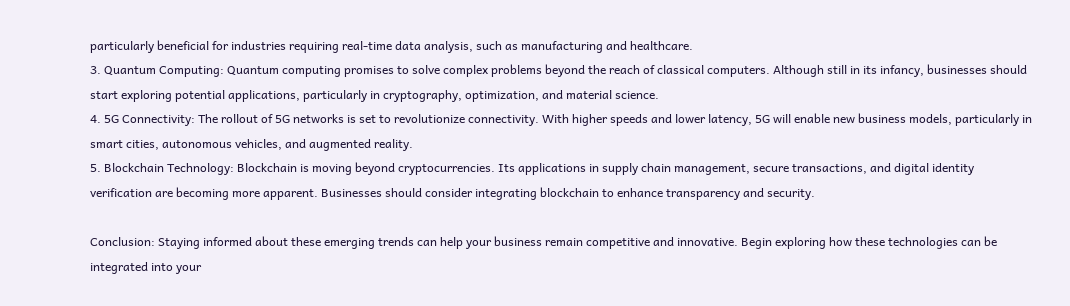particularly beneficial for industries requiring real-time data analysis, such as manufacturing and healthcare.
3. Quantum Computing: Quantum computing promises to solve complex problems beyond the reach of classical computers. Although still in its infancy, businesses should start exploring potential applications, particularly in cryptography, optimization, and material science.
4. 5G Connectivity: The rollout of 5G networks is set to revolutionize connectivity. With higher speeds and lower latency, 5G will enable new business models, particularly in smart cities, autonomous vehicles, and augmented reality.
5. Blockchain Technology: Blockchain is moving beyond cryptocurrencies. Its applications in supply chain management, secure transactions, and digital identity verification are becoming more apparent. Businesses should consider integrating blockchain to enhance transparency and security.

Conclusion: Staying informed about these emerging trends can help your business remain competitive and innovative. Begin exploring how these technologies can be integrated into your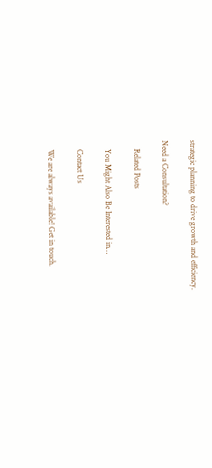strategic planning to drive growth and efficiency.

Need a Consultation?

    Related Posts

    You Might Also Be Interested in…

    Contact Us

    We are always available! Get in touch.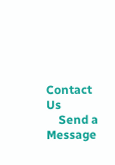Contact Us
    Send a Message